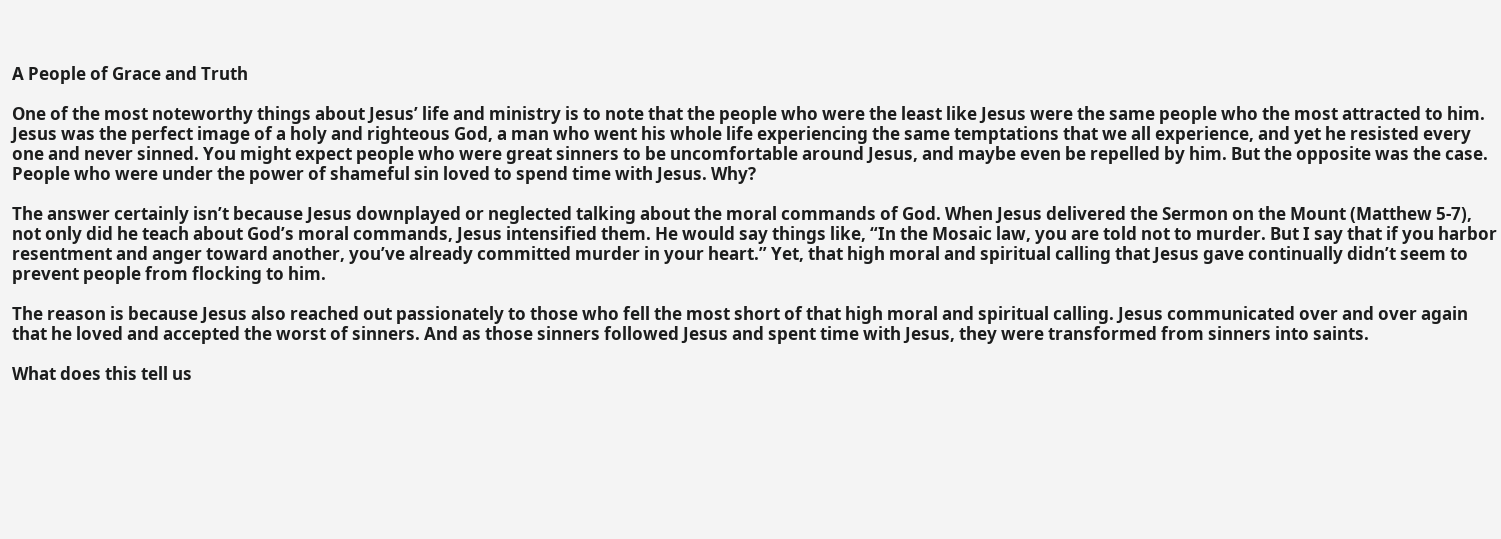A People of Grace and Truth

One of the most noteworthy things about Jesus’ life and ministry is to note that the people who were the least like Jesus were the same people who the most attracted to him. Jesus was the perfect image of a holy and righteous God, a man who went his whole life experiencing the same temptations that we all experience, and yet he resisted every one and never sinned. You might expect people who were great sinners to be uncomfortable around Jesus, and maybe even be repelled by him. But the opposite was the case. People who were under the power of shameful sin loved to spend time with Jesus. Why?

The answer certainly isn’t because Jesus downplayed or neglected talking about the moral commands of God. When Jesus delivered the Sermon on the Mount (Matthew 5-7), not only did he teach about God’s moral commands, Jesus intensified them. He would say things like, “In the Mosaic law, you are told not to murder. But I say that if you harbor resentment and anger toward another, you’ve already committed murder in your heart.” Yet, that high moral and spiritual calling that Jesus gave continually didn’t seem to prevent people from flocking to him.

The reason is because Jesus also reached out passionately to those who fell the most short of that high moral and spiritual calling. Jesus communicated over and over again that he loved and accepted the worst of sinners. And as those sinners followed Jesus and spent time with Jesus, they were transformed from sinners into saints.

What does this tell us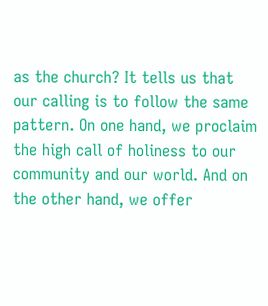as the church? It tells us that our calling is to follow the same pattern. On one hand, we proclaim the high call of holiness to our community and our world. And on the other hand, we offer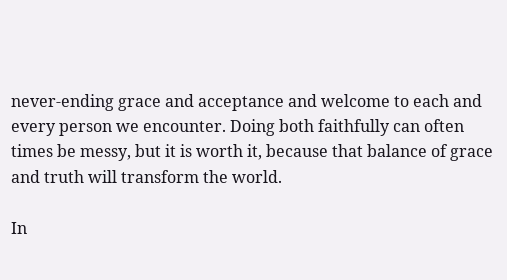never-ending grace and acceptance and welcome to each and every person we encounter. Doing both faithfully can often times be messy, but it is worth it, because that balance of grace and truth will transform the world.

In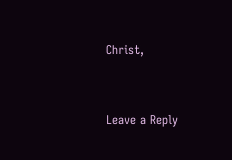Christ,


Leave a Reply